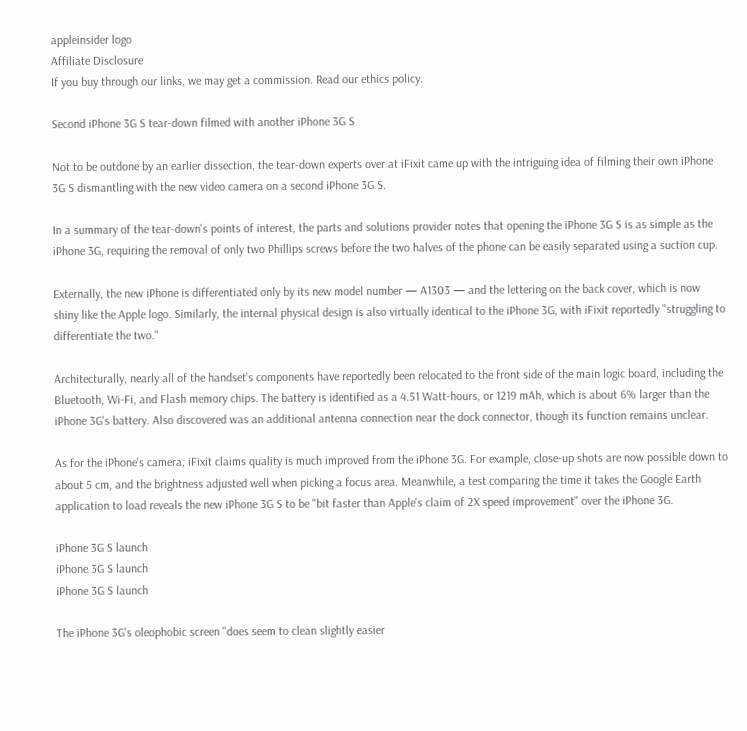appleinsider logo
Affiliate Disclosure
If you buy through our links, we may get a commission. Read our ethics policy.

Second iPhone 3G S tear-down filmed with another iPhone 3G S

Not to be outdone by an earlier dissection, the tear-down experts over at iFixit came up with the intriguing idea of filming their own iPhone 3G S dismantling with the new video camera on a second iPhone 3G S.

In a summary of the tear-down's points of interest, the parts and solutions provider notes that opening the iPhone 3G S is as simple as the iPhone 3G, requiring the removal of only two Phillips screws before the two halves of the phone can be easily separated using a suction cup.

Externally, the new iPhone is differentiated only by its new model number — A1303 — and the lettering on the back cover, which is now shiny like the Apple logo. Similarly, the internal physical design is also virtually identical to the iPhone 3G, with iFixit reportedly "struggling to differentiate the two."

Architecturally, nearly all of the handset's components have reportedly been relocated to the front side of the main logic board, including the Bluetooth, Wi-Fi, and Flash memory chips. The battery is identified as a 4.51 Watt-hours, or 1219 mAh, which is about 6% larger than the iPhone 3G's battery. Also discovered was an additional antenna connection near the dock connector, though its function remains unclear.

As for the iPhone's camera, iFixit claims quality is much improved from the iPhone 3G. For example, close-up shots are now possible down to about 5 cm, and the brightness adjusted well when picking a focus area. Meanwhile, a test comparing the time it takes the Google Earth application to load reveals the new iPhone 3G S to be "bit faster than Apple's claim of 2X speed improvement" over the iPhone 3G.

iPhone 3G S launch
iPhone 3G S launch
iPhone 3G S launch

The iPhone 3G's oleophobic screen "does seem to clean slightly easier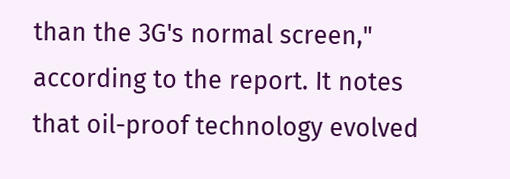than the 3G's normal screen," according to the report. It notes that oil-proof technology evolved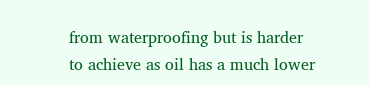from waterproofing but is harder to achieve as oil has a much lower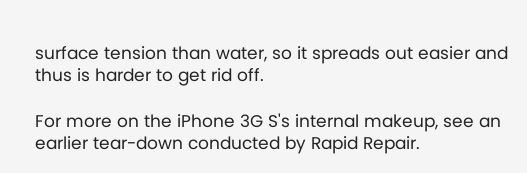surface tension than water, so it spreads out easier and thus is harder to get rid off.

For more on the iPhone 3G S's internal makeup, see an earlier tear-down conducted by Rapid Repair.